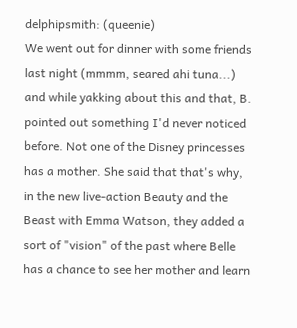delphipsmith: (queenie)
We went out for dinner with some friends last night (mmmm, seared ahi tuna...) and while yakking about this and that, B. pointed out something I'd never noticed before. Not one of the Disney princesses has a mother. She said that that's why, in the new live-action Beauty and the Beast with Emma Watson, they added a sort of "vision" of the past where Belle has a chance to see her mother and learn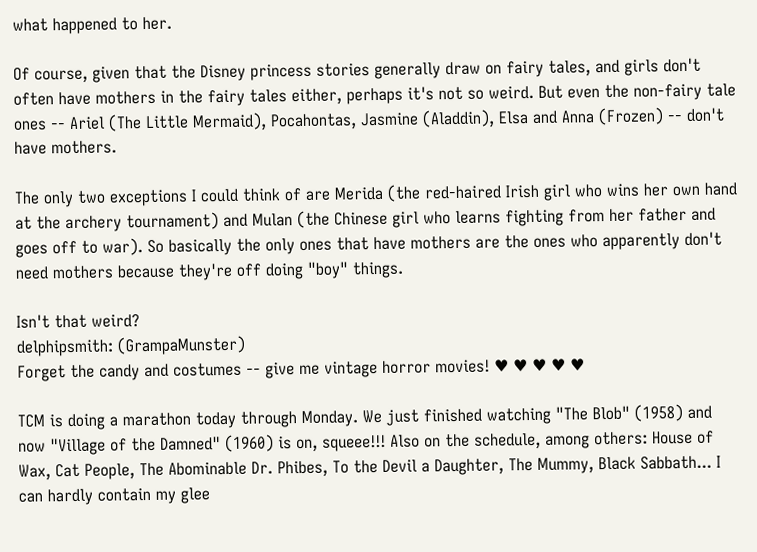what happened to her.

Of course, given that the Disney princess stories generally draw on fairy tales, and girls don't often have mothers in the fairy tales either, perhaps it's not so weird. But even the non-fairy tale ones -- Ariel (The Little Mermaid), Pocahontas, Jasmine (Aladdin), Elsa and Anna (Frozen) -- don't have mothers.

The only two exceptions I could think of are Merida (the red-haired Irish girl who wins her own hand at the archery tournament) and Mulan (the Chinese girl who learns fighting from her father and goes off to war). So basically the only ones that have mothers are the ones who apparently don't need mothers because they're off doing "boy" things.

Isn't that weird?
delphipsmith: (GrampaMunster)
Forget the candy and costumes -- give me vintage horror movies! ♥ ♥ ♥ ♥ ♥

TCM is doing a marathon today through Monday. We just finished watching "The Blob" (1958) and now "Village of the Damned" (1960) is on, squeee!!! Also on the schedule, among others: House of Wax, Cat People, The Abominable Dr. Phibes, To the Devil a Daughter, The Mummy, Black Sabbath... I can hardly contain my glee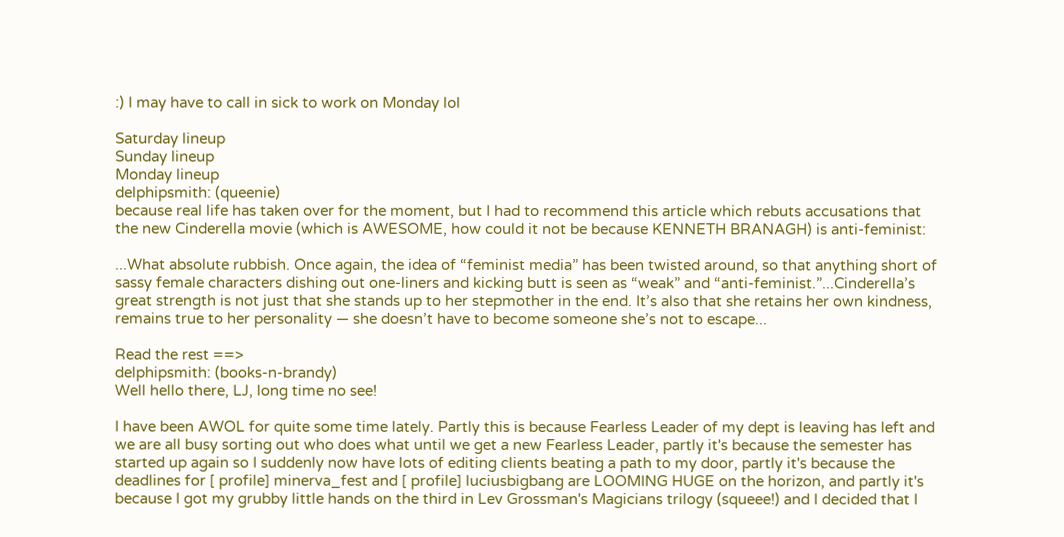:) I may have to call in sick to work on Monday lol

Saturday lineup
Sunday lineup
Monday lineup
delphipsmith: (queenie)
because real life has taken over for the moment, but I had to recommend this article which rebuts accusations that the new Cinderella movie (which is AWESOME, how could it not be because KENNETH BRANAGH) is anti-feminist:

...What absolute rubbish. Once again, the idea of “feminist media” has been twisted around, so that anything short of sassy female characters dishing out one-liners and kicking butt is seen as “weak” and “anti-feminist.”...Cinderella’s great strength is not just that she stands up to her stepmother in the end. It’s also that she retains her own kindness, remains true to her personality — she doesn’t have to become someone she’s not to escape...

Read the rest ==>
delphipsmith: (books-n-brandy)
Well hello there, LJ, long time no see!

I have been AWOL for quite some time lately. Partly this is because Fearless Leader of my dept is leaving has left and we are all busy sorting out who does what until we get a new Fearless Leader, partly it's because the semester has started up again so I suddenly now have lots of editing clients beating a path to my door, partly it's because the deadlines for [ profile] minerva_fest and [ profile] luciusbigbang are LOOMING HUGE on the horizon, and partly it's because I got my grubby little hands on the third in Lev Grossman's Magicians trilogy (squeee!) and I decided that I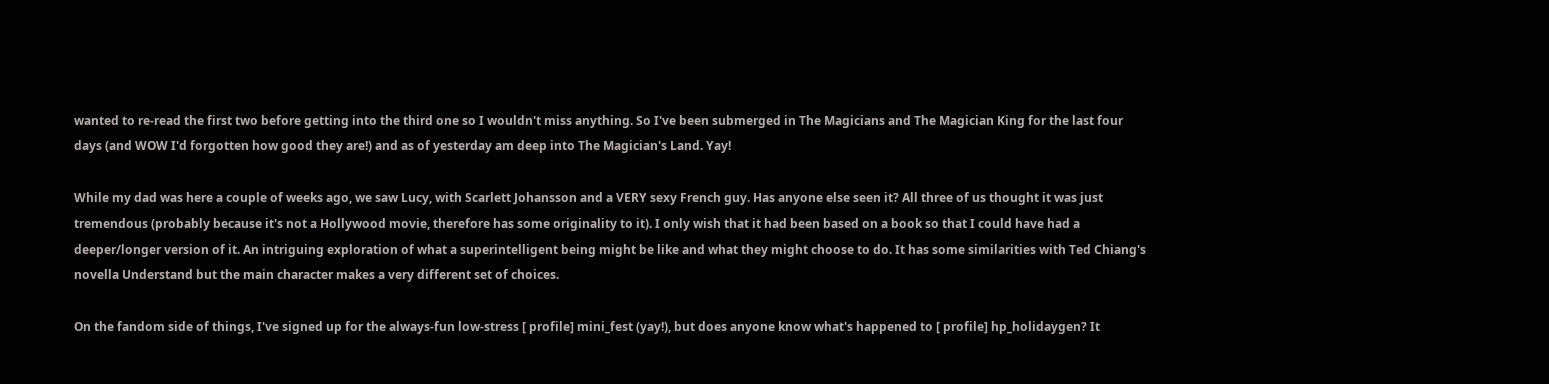wanted to re-read the first two before getting into the third one so I wouldn't miss anything. So I've been submerged in The Magicians and The Magician King for the last four days (and WOW I'd forgotten how good they are!) and as of yesterday am deep into The Magician's Land. Yay!

While my dad was here a couple of weeks ago, we saw Lucy, with Scarlett Johansson and a VERY sexy French guy. Has anyone else seen it? All three of us thought it was just tremendous (probably because it's not a Hollywood movie, therefore has some originality to it). I only wish that it had been based on a book so that I could have had a deeper/longer version of it. An intriguing exploration of what a superintelligent being might be like and what they might choose to do. It has some similarities with Ted Chiang's novella Understand but the main character makes a very different set of choices.

On the fandom side of things, I've signed up for the always-fun low-stress [ profile] mini_fest (yay!), but does anyone know what's happened to [ profile] hp_holidaygen? It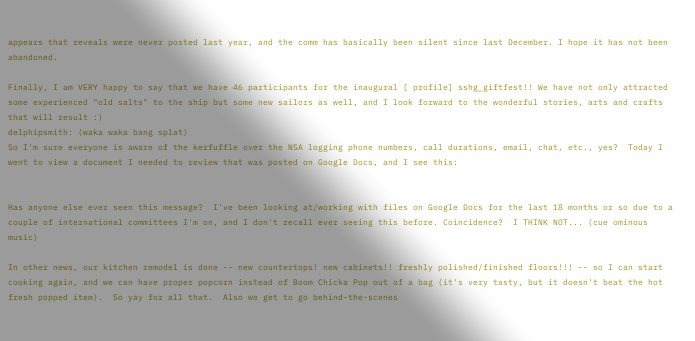appears that reveals were never posted last year, and the comm has basically been silent since last December. I hope it has not been abandoned.

Finally, I am VERY happy to say that we have 46 participants for the inaugural [ profile] sshg_giftfest!! We have not only attracted some experienced "old salts" to the ship but some new sailors as well, and I look forward to the wonderful stories, arts and crafts that will result :)
delphipsmith: (waka waka bang splat)
So I'm sure everyone is aware of the kerfuffle over the NSA logging phone numbers, call durations, email, chat, etc., yes?  Today I went to view a document I needed to review that was posted on Google Docs, and I see this:


Has anyone else ever seen this message?  I've been looking at/working with files on Google Docs for the last 18 months or so due to a couple of international committees I'm on, and I don't recall ever seeing this before. Coincidence?  I THINK NOT... (cue ominous music)

In other news, our kitchen remodel is done -- new countertops! new cabinets!! freshly polished/finished floors!!! -- so I can start cooking again, and we can have proper popcorn instead of Boom Chicka Pop out of a bag (it's very tasty, but it doesn't beat the hot fresh popped item).  So yay for all that.  Also we get to go behind-the-scenes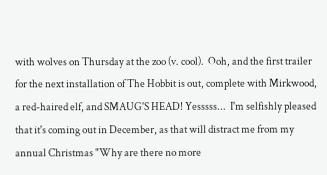with wolves on Thursday at the zoo (v. cool).  Ooh, and the first trailer for the next installation of The Hobbit is out, complete with Mirkwood, a red-haired elf, and SMAUG'S HEAD! Yesssss...  I'm selfishly pleased that it's coming out in December, as that will distract me from my annual Christmas "Why are there no more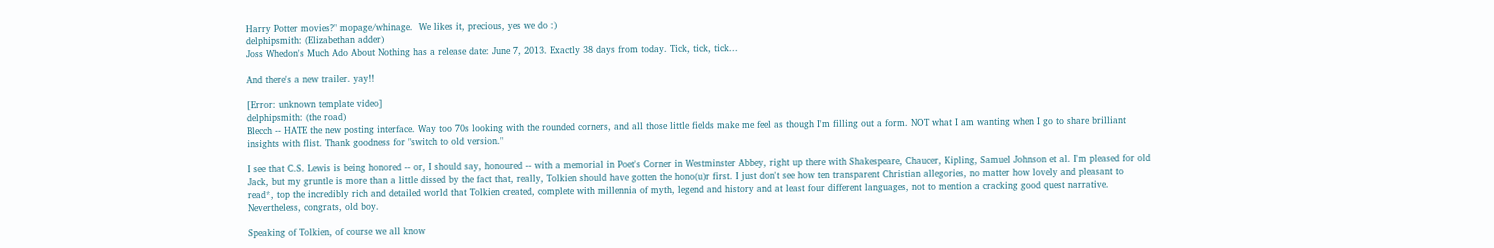Harry Potter movies?" mopage/whinage.  We likes it, precious, yes we do :)
delphipsmith: (Elizabethan adder)
Joss Whedon's Much Ado About Nothing has a release date: June 7, 2013. Exactly 38 days from today. Tick, tick, tick...

And there's a new trailer. yay!!

[Error: unknown template video]
delphipsmith: (the road)
Blecch -- HATE the new posting interface. Way too 70s looking with the rounded corners, and all those little fields make me feel as though I'm filling out a form. NOT what I am wanting when I go to share brilliant insights with flist. Thank goodness for "switch to old version."

I see that C.S. Lewis is being honored -- or, I should say, honoured -- with a memorial in Poet's Corner in Westminster Abbey, right up there with Shakespeare, Chaucer, Kipling, Samuel Johnson et al. I'm pleased for old Jack, but my gruntle is more than a little dissed by the fact that, really, Tolkien should have gotten the hono(u)r first. I just don't see how ten transparent Christian allegories, no matter how lovely and pleasant to read*, top the incredibly rich and detailed world that Tolkien created, complete with millennia of myth, legend and history and at least four different languages, not to mention a cracking good quest narrative. Nevertheless, congrats, old boy.

Speaking of Tolkien, of course we all know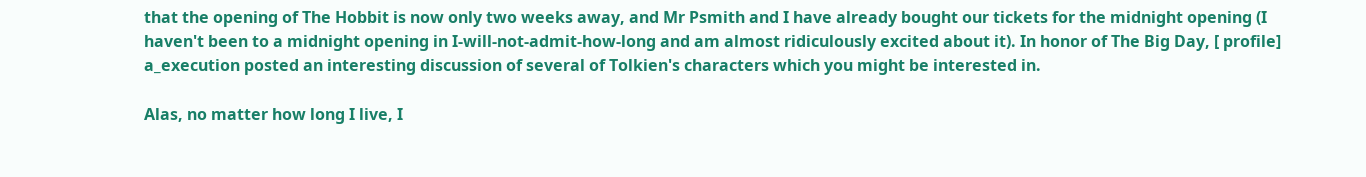that the opening of The Hobbit is now only two weeks away, and Mr Psmith and I have already bought our tickets for the midnight opening (I haven't been to a midnight opening in I-will-not-admit-how-long and am almost ridiculously excited about it). In honor of The Big Day, [ profile] a_execution posted an interesting discussion of several of Tolkien's characters which you might be interested in.

Alas, no matter how long I live, I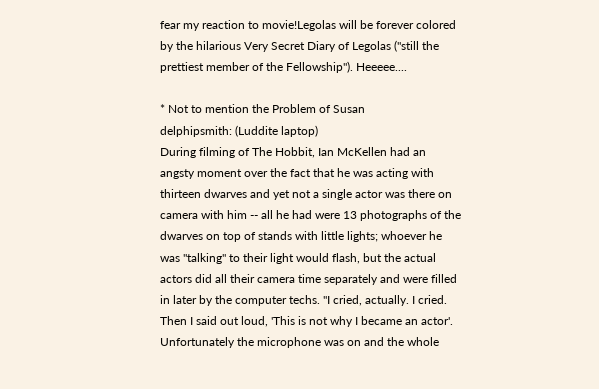fear my reaction to movie!Legolas will be forever colored by the hilarious Very Secret Diary of Legolas ("still the prettiest member of the Fellowship"). Heeeee....

* Not to mention the Problem of Susan
delphipsmith: (Luddite laptop)
During filming of The Hobbit, Ian McKellen had an angsty moment over the fact that he was acting with thirteen dwarves and yet not a single actor was there on camera with him -- all he had were 13 photographs of the dwarves on top of stands with little lights; whoever he was "talking" to their light would flash, but the actual actors did all their camera time separately and were filled in later by the computer techs. "I cried, actually. I cried. Then I said out loud, 'This is not why I became an actor'. Unfortunately the microphone was on and the whole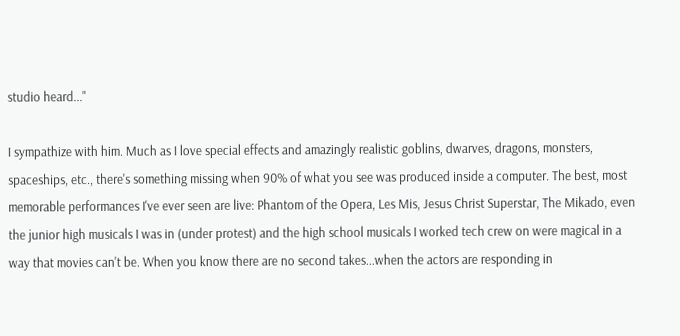studio heard..."

I sympathize with him. Much as I love special effects and amazingly realistic goblins, dwarves, dragons, monsters, spaceships, etc., there's something missing when 90% of what you see was produced inside a computer. The best, most memorable performances I've ever seen are live: Phantom of the Opera, Les Mis, Jesus Christ Superstar, The Mikado, even the junior high musicals I was in (under protest) and the high school musicals I worked tech crew on were magical in a way that movies can't be. When you know there are no second takes...when the actors are responding in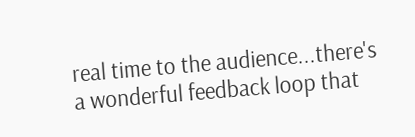real time to the audience...there's a wonderful feedback loop that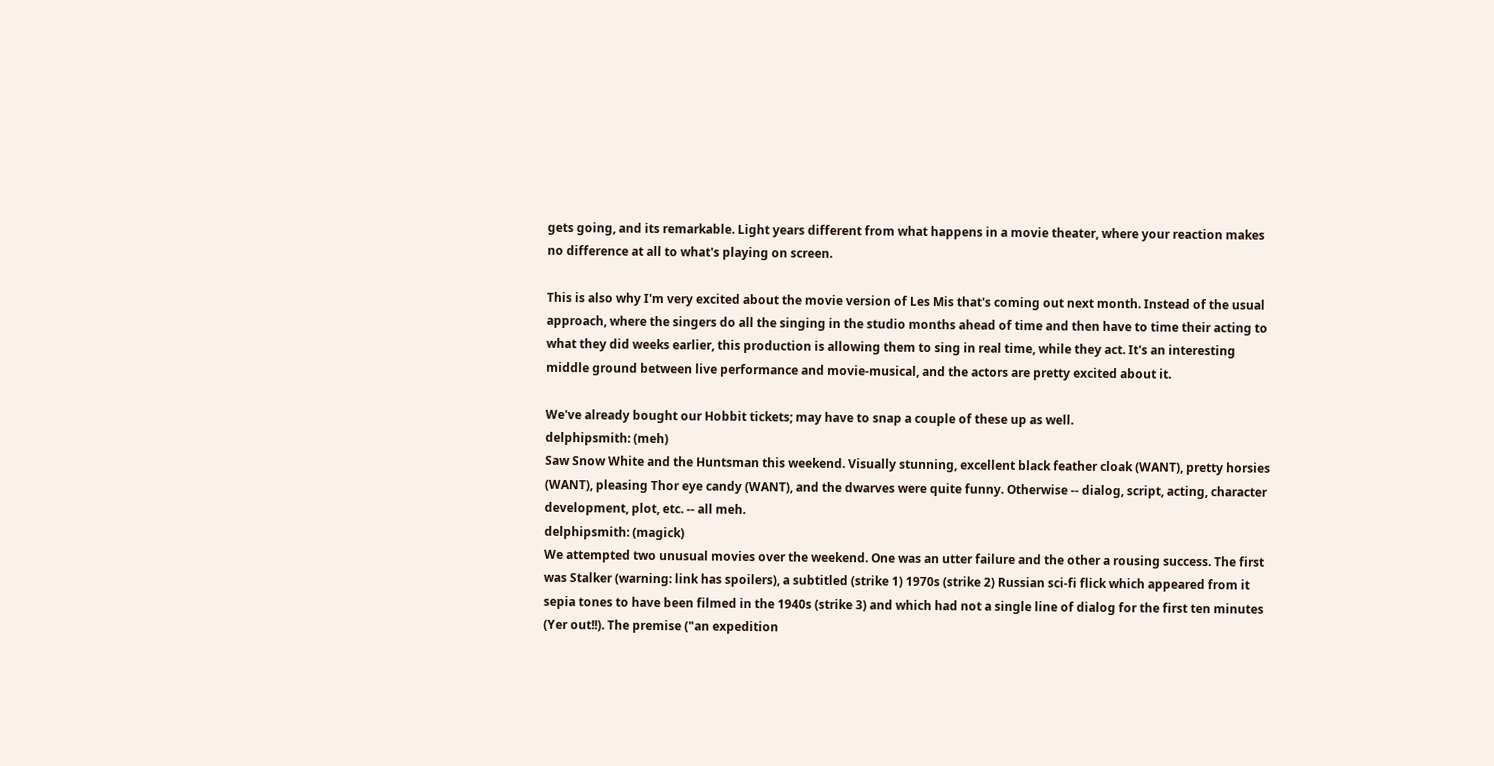gets going, and its remarkable. Light years different from what happens in a movie theater, where your reaction makes no difference at all to what's playing on screen.

This is also why I'm very excited about the movie version of Les Mis that's coming out next month. Instead of the usual approach, where the singers do all the singing in the studio months ahead of time and then have to time their acting to what they did weeks earlier, this production is allowing them to sing in real time, while they act. It's an interesting middle ground between live performance and movie-musical, and the actors are pretty excited about it.

We've already bought our Hobbit tickets; may have to snap a couple of these up as well.
delphipsmith: (meh)
Saw Snow White and the Huntsman this weekend. Visually stunning, excellent black feather cloak (WANT), pretty horsies (WANT), pleasing Thor eye candy (WANT), and the dwarves were quite funny. Otherwise -- dialog, script, acting, character development, plot, etc. -- all meh.
delphipsmith: (magick)
We attempted two unusual movies over the weekend. One was an utter failure and the other a rousing success. The first was Stalker (warning: link has spoilers), a subtitled (strike 1) 1970s (strike 2) Russian sci-fi flick which appeared from it sepia tones to have been filmed in the 1940s (strike 3) and which had not a single line of dialog for the first ten minutes (Yer out!!). The premise ("an expedition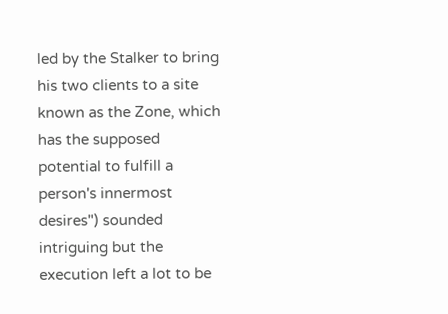led by the Stalker to bring his two clients to a site known as the Zone, which has the supposed potential to fulfill a person's innermost desires") sounded intriguing but the execution left a lot to be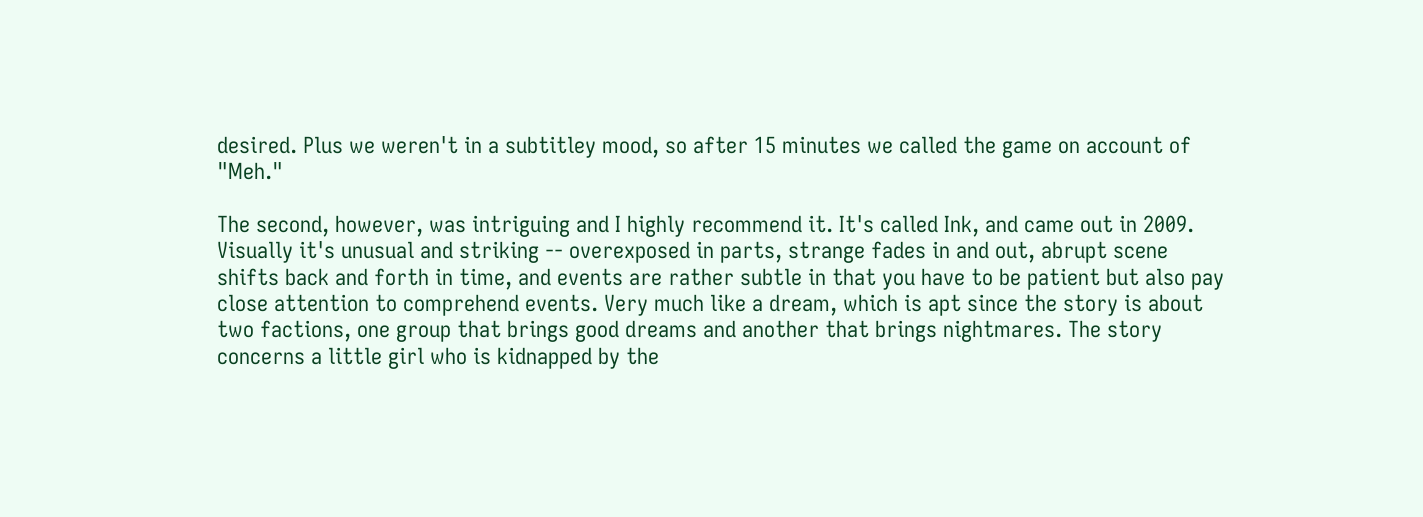desired. Plus we weren't in a subtitley mood, so after 15 minutes we called the game on account of "Meh."

The second, however, was intriguing and I highly recommend it. It's called Ink, and came out in 2009. Visually it's unusual and striking -- overexposed in parts, strange fades in and out, abrupt scene shifts back and forth in time, and events are rather subtle in that you have to be patient but also pay close attention to comprehend events. Very much like a dream, which is apt since the story is about two factions, one group that brings good dreams and another that brings nightmares. The story concerns a little girl who is kidnapped by the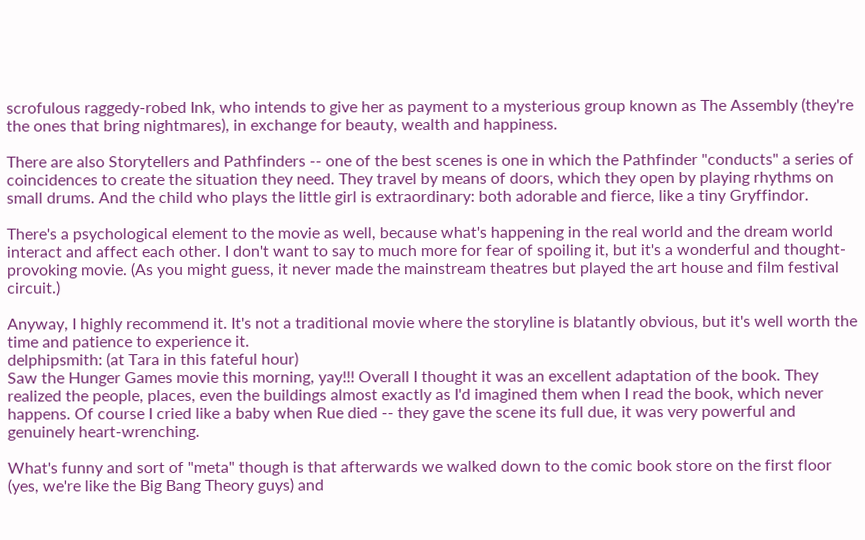scrofulous raggedy-robed Ink, who intends to give her as payment to a mysterious group known as The Assembly (they're the ones that bring nightmares), in exchange for beauty, wealth and happiness.

There are also Storytellers and Pathfinders -- one of the best scenes is one in which the Pathfinder "conducts" a series of coincidences to create the situation they need. They travel by means of doors, which they open by playing rhythms on small drums. And the child who plays the little girl is extraordinary: both adorable and fierce, like a tiny Gryffindor.

There's a psychological element to the movie as well, because what's happening in the real world and the dream world interact and affect each other. I don't want to say to much more for fear of spoiling it, but it's a wonderful and thought-provoking movie. (As you might guess, it never made the mainstream theatres but played the art house and film festival circuit.)

Anyway, I highly recommend it. It's not a traditional movie where the storyline is blatantly obvious, but it's well worth the time and patience to experience it.
delphipsmith: (at Tara in this fateful hour)
Saw the Hunger Games movie this morning, yay!!! Overall I thought it was an excellent adaptation of the book. They realized the people, places, even the buildings almost exactly as I'd imagined them when I read the book, which never happens. Of course I cried like a baby when Rue died -- they gave the scene its full due, it was very powerful and genuinely heart-wrenching.

What's funny and sort of "meta" though is that afterwards we walked down to the comic book store on the first floor (yes, we're like the Big Bang Theory guys) and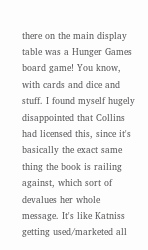there on the main display table was a Hunger Games board game! You know, with cards and dice and stuff. I found myself hugely disappointed that Collins had licensed this, since it's basically the exact same thing the book is railing against, which sort of devalues her whole message. It's like Katniss getting used/marketed all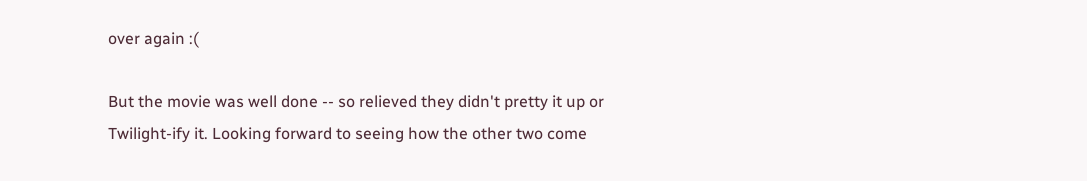over again :(

But the movie was well done -- so relieved they didn't pretty it up or Twilight-ify it. Looking forward to seeing how the other two come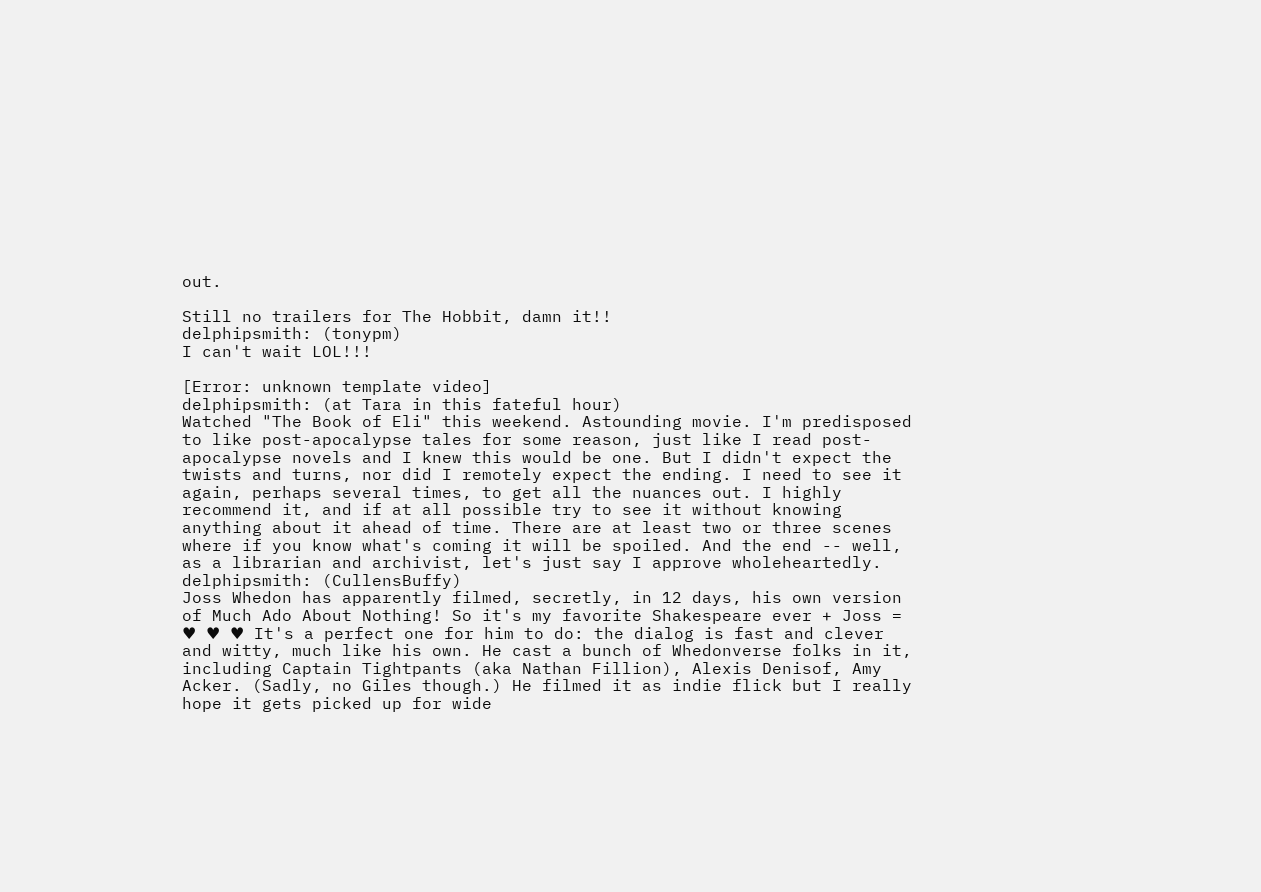out.

Still no trailers for The Hobbit, damn it!!
delphipsmith: (tonypm)
I can't wait LOL!!!

[Error: unknown template video]
delphipsmith: (at Tara in this fateful hour)
Watched "The Book of Eli" this weekend. Astounding movie. I'm predisposed to like post-apocalypse tales for some reason, just like I read post-apocalypse novels and I knew this would be one. But I didn't expect the twists and turns, nor did I remotely expect the ending. I need to see it again, perhaps several times, to get all the nuances out. I highly recommend it, and if at all possible try to see it without knowing anything about it ahead of time. There are at least two or three scenes where if you know what's coming it will be spoiled. And the end -- well, as a librarian and archivist, let's just say I approve wholeheartedly.
delphipsmith: (CullensBuffy)
Joss Whedon has apparently filmed, secretly, in 12 days, his own version of Much Ado About Nothing! So it's my favorite Shakespeare ever + Joss = ♥ ♥ ♥ It's a perfect one for him to do: the dialog is fast and clever and witty, much like his own. He cast a bunch of Whedonverse folks in it, including Captain Tightpants (aka Nathan Fillion), Alexis Denisof, Amy Acker. (Sadly, no Giles though.) He filmed it as indie flick but I really hope it gets picked up for wide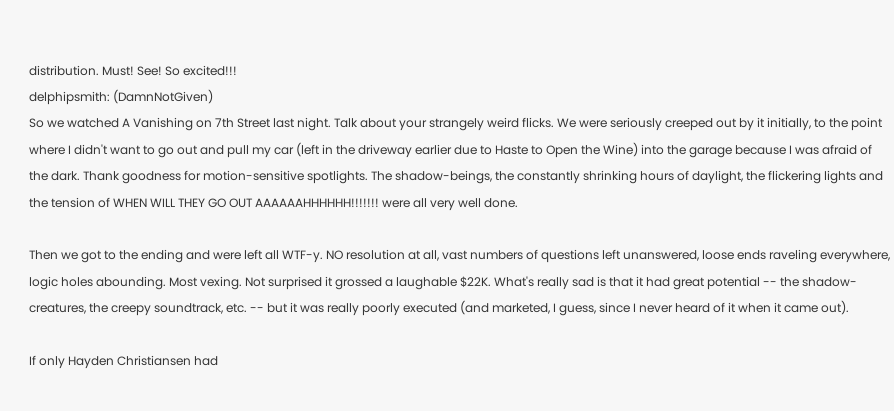distribution. Must! See! So excited!!!
delphipsmith: (DamnNotGiven)
So we watched A Vanishing on 7th Street last night. Talk about your strangely weird flicks. We were seriously creeped out by it initially, to the point where I didn't want to go out and pull my car (left in the driveway earlier due to Haste to Open the Wine) into the garage because I was afraid of the dark. Thank goodness for motion-sensitive spotlights. The shadow-beings, the constantly shrinking hours of daylight, the flickering lights and the tension of WHEN WILL THEY GO OUT AAAAAAHHHHHH!!!!!!! were all very well done.

Then we got to the ending and were left all WTF-y. NO resolution at all, vast numbers of questions left unanswered, loose ends raveling everywhere, logic holes abounding. Most vexing. Not surprised it grossed a laughable $22K. What's really sad is that it had great potential -- the shadow-creatures, the creepy soundtrack, etc. -- but it was really poorly executed (and marketed, I guess, since I never heard of it when it came out).

If only Hayden Christiansen had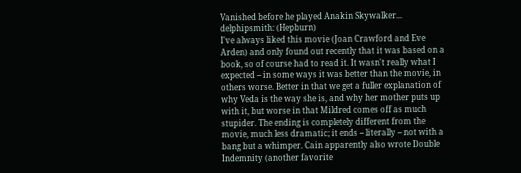Vanished before he played Anakin Skywalker...
delphipsmith: (Hepburn)
I've always liked this movie (Joan Crawford and Eve Arden) and only found out recently that it was based on a book, so of course had to read it. It wasn't really what I expected -- in some ways it was better than the movie, in others worse. Better in that we get a fuller explanation of why Veda is the way she is, and why her mother puts up with it, but worse in that Mildred comes off as much stupider. The ending is completely different from the movie, much less dramatic; it ends -- literally -- not with a bang but a whimper. Cain apparently also wrote Double Indemnity (another favorite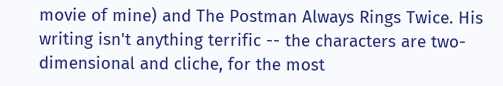movie of mine) and The Postman Always Rings Twice. His writing isn't anything terrific -- the characters are two-dimensional and cliche, for the most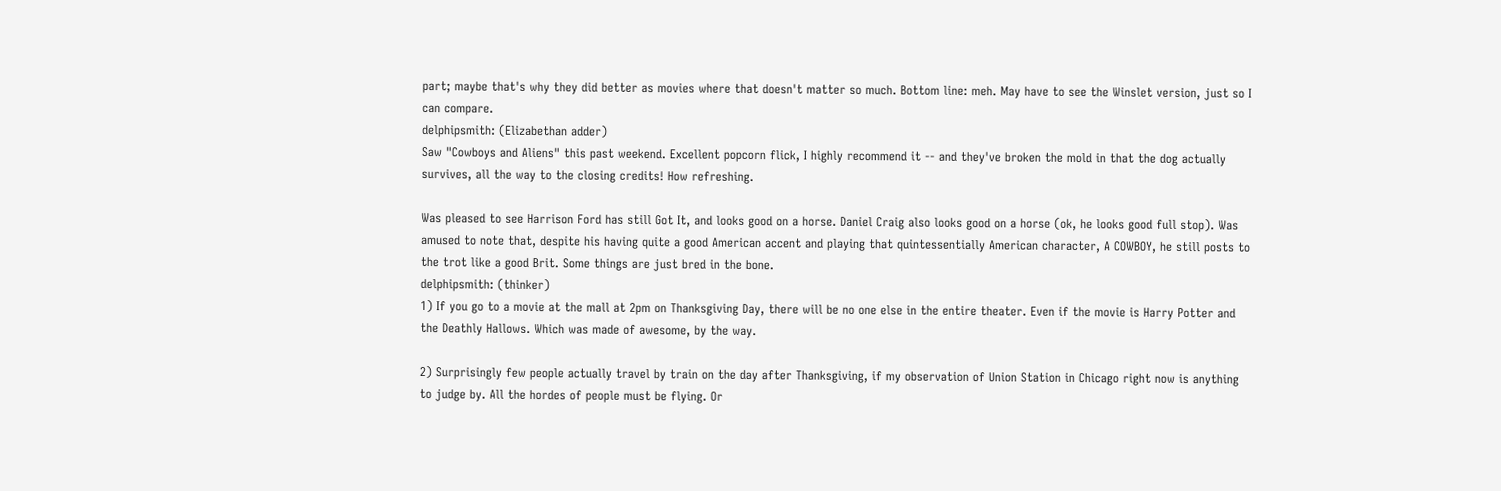part; maybe that's why they did better as movies where that doesn't matter so much. Bottom line: meh. May have to see the Winslet version, just so I can compare.
delphipsmith: (Elizabethan adder)
Saw "Cowboys and Aliens" this past weekend. Excellent popcorn flick, I highly recommend it -- and they've broken the mold in that the dog actually survives, all the way to the closing credits! How refreshing.

Was pleased to see Harrison Ford has still Got It, and looks good on a horse. Daniel Craig also looks good on a horse (ok, he looks good full stop). Was amused to note that, despite his having quite a good American accent and playing that quintessentially American character, A COWBOY, he still posts to the trot like a good Brit. Some things are just bred in the bone.
delphipsmith: (thinker)
1) If you go to a movie at the mall at 2pm on Thanksgiving Day, there will be no one else in the entire theater. Even if the movie is Harry Potter and the Deathly Hallows. Which was made of awesome, by the way.

2) Surprisingly few people actually travel by train on the day after Thanksgiving, if my observation of Union Station in Chicago right now is anything to judge by. All the hordes of people must be flying. Or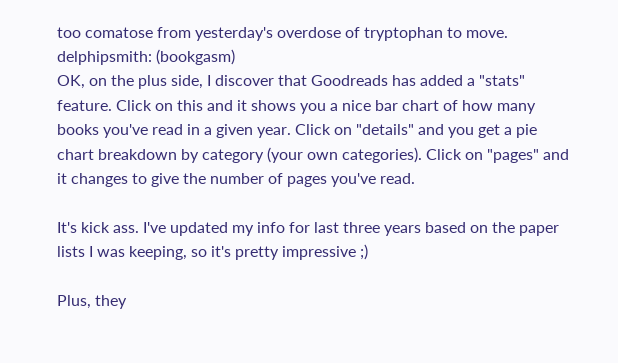too comatose from yesterday's overdose of tryptophan to move.
delphipsmith: (bookgasm)
OK, on the plus side, I discover that Goodreads has added a "stats" feature. Click on this and it shows you a nice bar chart of how many books you've read in a given year. Click on "details" and you get a pie chart breakdown by category (your own categories). Click on "pages" and it changes to give the number of pages you've read.

It's kick ass. I've updated my info for last three years based on the paper lists I was keeping, so it's pretty impressive ;)

Plus, they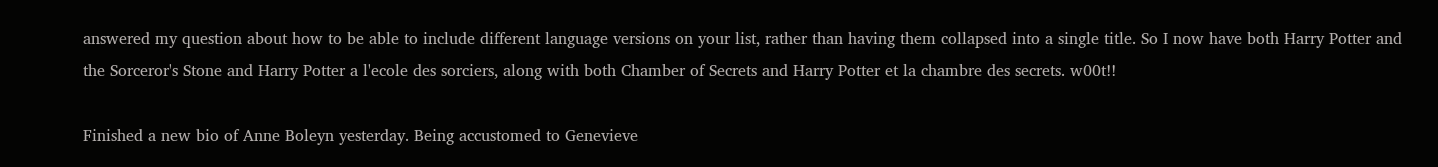answered my question about how to be able to include different language versions on your list, rather than having them collapsed into a single title. So I now have both Harry Potter and the Sorceror's Stone and Harry Potter a l'ecole des sorciers, along with both Chamber of Secrets and Harry Potter et la chambre des secrets. w00t!!

Finished a new bio of Anne Boleyn yesterday. Being accustomed to Genevieve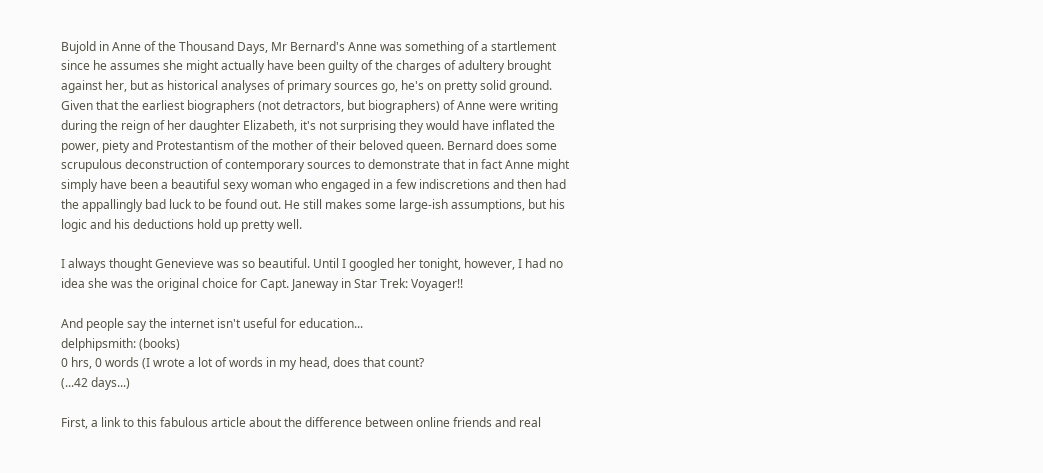Bujold in Anne of the Thousand Days, Mr Bernard's Anne was something of a startlement since he assumes she might actually have been guilty of the charges of adultery brought against her, but as historical analyses of primary sources go, he's on pretty solid ground. Given that the earliest biographers (not detractors, but biographers) of Anne were writing during the reign of her daughter Elizabeth, it's not surprising they would have inflated the power, piety and Protestantism of the mother of their beloved queen. Bernard does some scrupulous deconstruction of contemporary sources to demonstrate that in fact Anne might simply have been a beautiful sexy woman who engaged in a few indiscretions and then had the appallingly bad luck to be found out. He still makes some large-ish assumptions, but his logic and his deductions hold up pretty well.

I always thought Genevieve was so beautiful. Until I googled her tonight, however, I had no idea she was the original choice for Capt. Janeway in Star Trek: Voyager!!

And people say the internet isn't useful for education...
delphipsmith: (books)
0 hrs, 0 words (I wrote a lot of words in my head, does that count?
(...42 days...)

First, a link to this fabulous article about the difference between online friends and real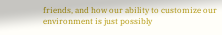friends, and how our ability to customize our environment is just possibly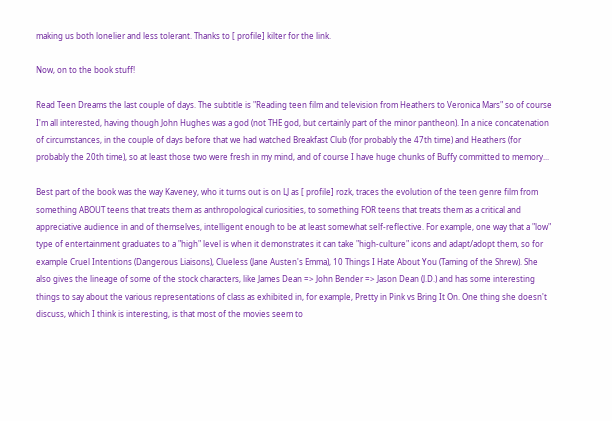making us both lonelier and less tolerant. Thanks to [ profile] kilter for the link.

Now, on to the book stuff!

Read Teen Dreams the last couple of days. The subtitle is "Reading teen film and television from Heathers to Veronica Mars" so of course I'm all interested, having though John Hughes was a god (not THE god, but certainly part of the minor pantheon). In a nice concatenation of circumstances, in the couple of days before that we had watched Breakfast Club (for probably the 47th time) and Heathers (for probably the 20th time), so at least those two were fresh in my mind, and of course I have huge chunks of Buffy committed to memory...

Best part of the book was the way Kaveney, who it turns out is on LJ as [ profile] rozk, traces the evolution of the teen genre film from something ABOUT teens that treats them as anthropological curiosities, to something FOR teens that treats them as a critical and appreciative audience in and of themselves, intelligent enough to be at least somewhat self-reflective. For example, one way that a "low" type of entertainment graduates to a "high" level is when it demonstrates it can take "high-culture" icons and adapt/adopt them, so for example Cruel Intentions (Dangerous Liaisons), Clueless (Jane Austen's Emma), 10 Things I Hate About You (Taming of the Shrew). She also gives the lineage of some of the stock characters, like James Dean => John Bender => Jason Dean (J.D.) and has some interesting things to say about the various representations of class as exhibited in, for example, Pretty in Pink vs Bring It On. One thing she doesn't discuss, which I think is interesting, is that most of the movies seem to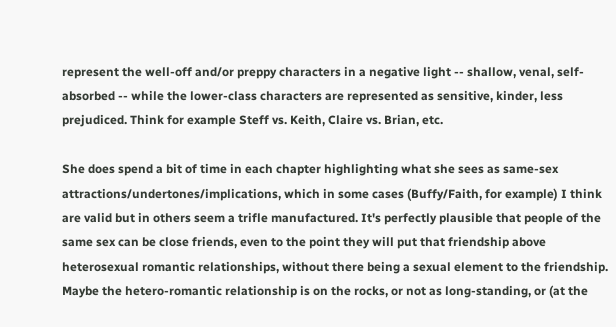represent the well-off and/or preppy characters in a negative light -- shallow, venal, self-absorbed -- while the lower-class characters are represented as sensitive, kinder, less prejudiced. Think for example Steff vs. Keith, Claire vs. Brian, etc.

She does spend a bit of time in each chapter highlighting what she sees as same-sex attractions/undertones/implications, which in some cases (Buffy/Faith, for example) I think are valid but in others seem a trifle manufactured. It's perfectly plausible that people of the same sex can be close friends, even to the point they will put that friendship above heterosexual romantic relationships, without there being a sexual element to the friendship. Maybe the hetero-romantic relationship is on the rocks, or not as long-standing, or (at the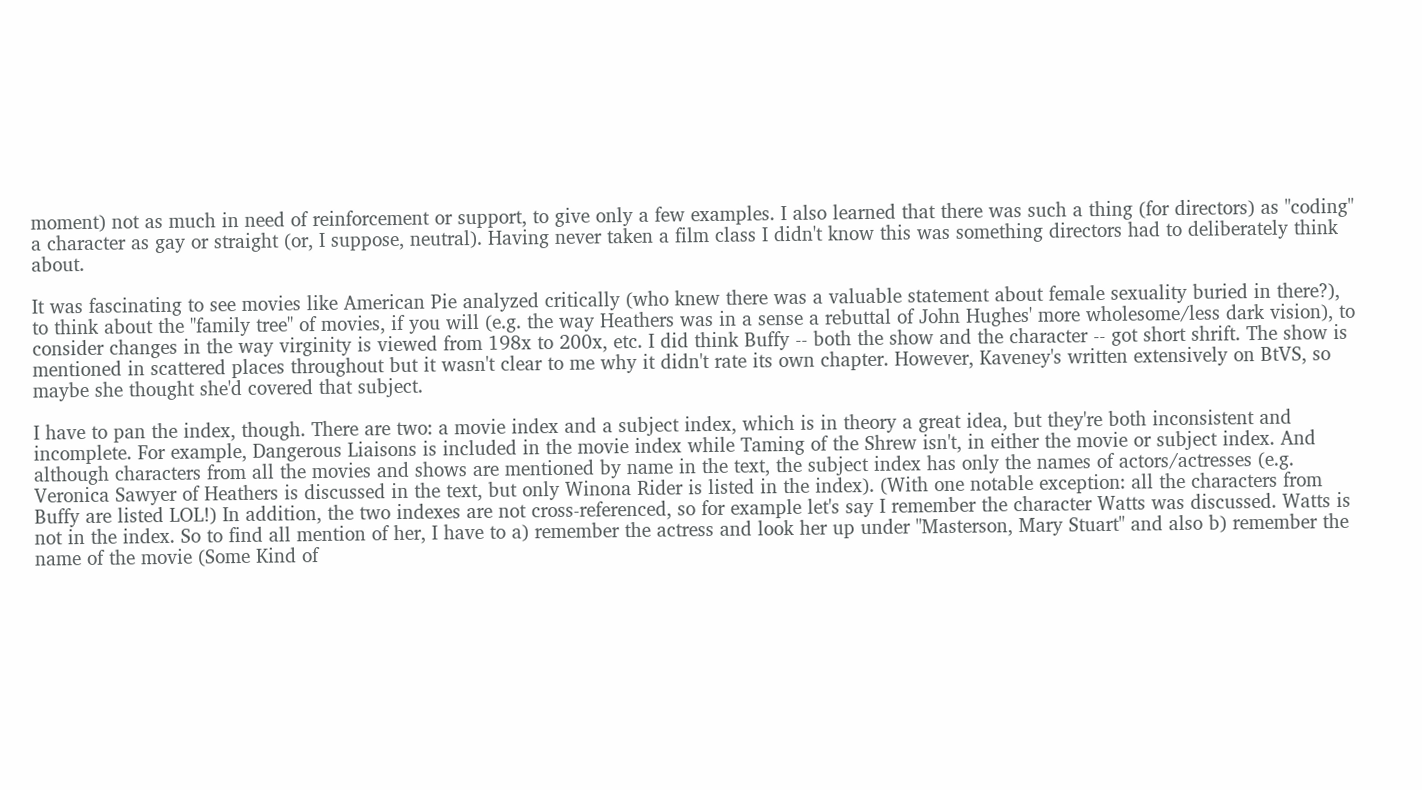moment) not as much in need of reinforcement or support, to give only a few examples. I also learned that there was such a thing (for directors) as "coding" a character as gay or straight (or, I suppose, neutral). Having never taken a film class I didn't know this was something directors had to deliberately think about.

It was fascinating to see movies like American Pie analyzed critically (who knew there was a valuable statement about female sexuality buried in there?), to think about the "family tree" of movies, if you will (e.g. the way Heathers was in a sense a rebuttal of John Hughes' more wholesome/less dark vision), to consider changes in the way virginity is viewed from 198x to 200x, etc. I did think Buffy -- both the show and the character -- got short shrift. The show is mentioned in scattered places throughout but it wasn't clear to me why it didn't rate its own chapter. However, Kaveney's written extensively on BtVS, so maybe she thought she'd covered that subject.

I have to pan the index, though. There are two: a movie index and a subject index, which is in theory a great idea, but they're both inconsistent and incomplete. For example, Dangerous Liaisons is included in the movie index while Taming of the Shrew isn't, in either the movie or subject index. And although characters from all the movies and shows are mentioned by name in the text, the subject index has only the names of actors/actresses (e.g. Veronica Sawyer of Heathers is discussed in the text, but only Winona Rider is listed in the index). (With one notable exception: all the characters from Buffy are listed LOL!) In addition, the two indexes are not cross-referenced, so for example let's say I remember the character Watts was discussed. Watts is not in the index. So to find all mention of her, I have to a) remember the actress and look her up under "Masterson, Mary Stuart" and also b) remember the name of the movie (Some Kind of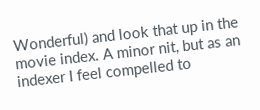Wonderful) and look that up in the movie index. A minor nit, but as an indexer I feel compelled to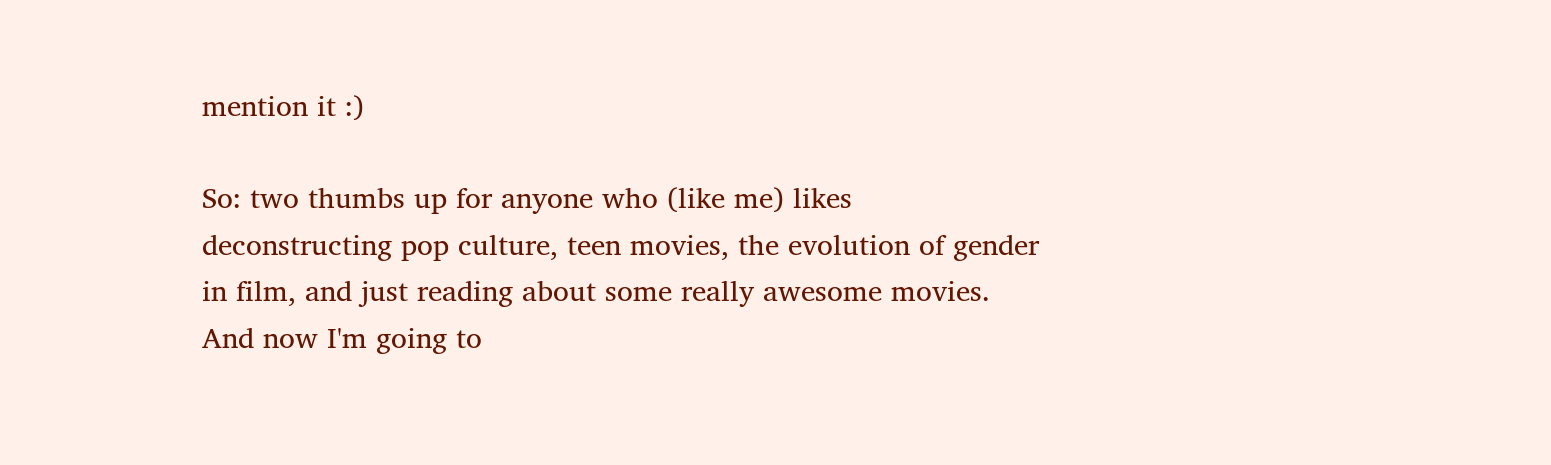mention it :)

So: two thumbs up for anyone who (like me) likes deconstructing pop culture, teen movies, the evolution of gender in film, and just reading about some really awesome movies. And now I'm going to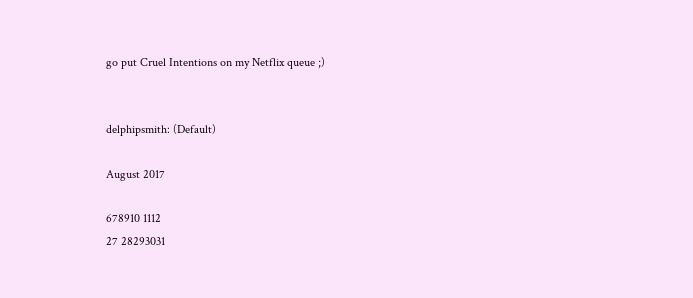go put Cruel Intentions on my Netflix queue ;)


delphipsmith: (Default)

August 2017

678910 1112
27 28293031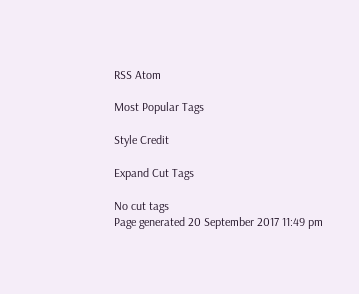RSS Atom

Most Popular Tags

Style Credit

Expand Cut Tags

No cut tags
Page generated 20 September 2017 11:49 pm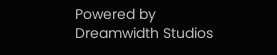Powered by Dreamwidth Studios